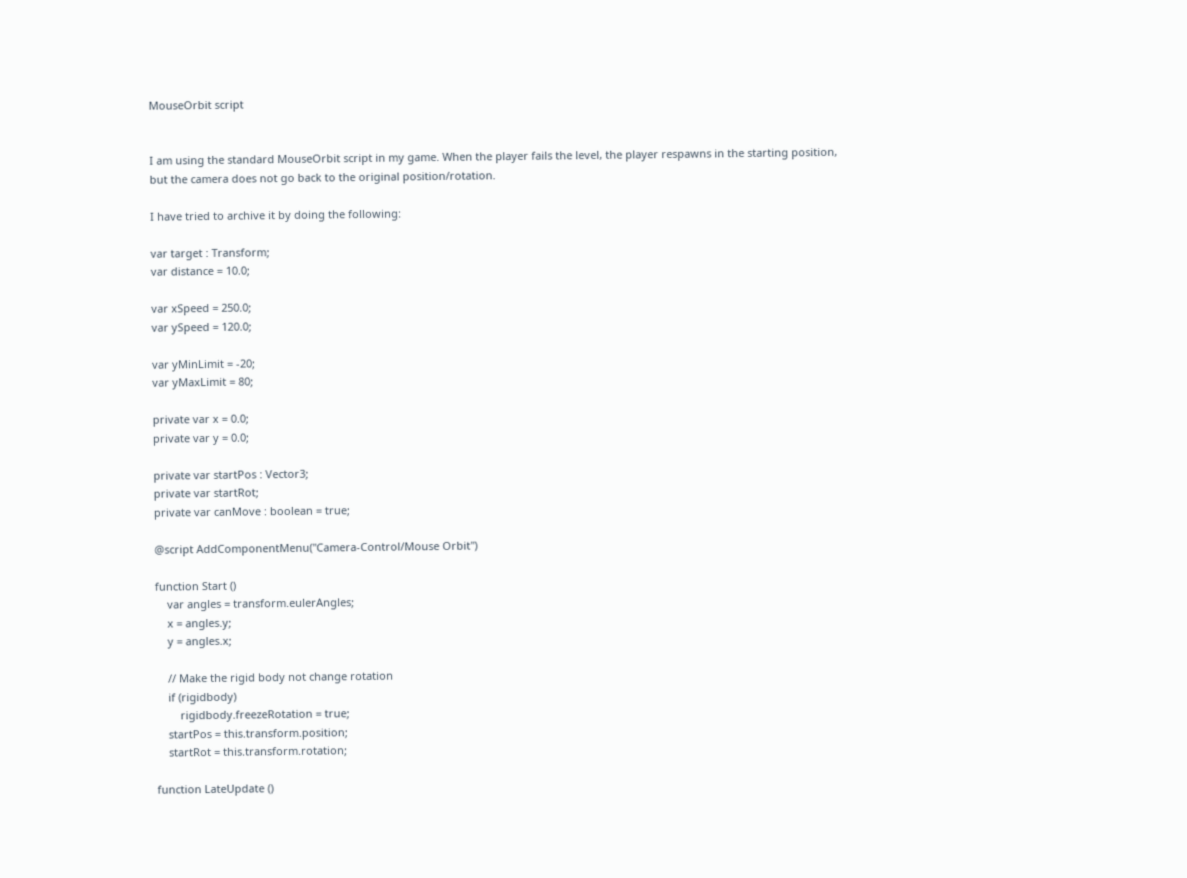MouseOrbit script


I am using the standard MouseOrbit script in my game. When the player fails the level, the player respawns in the starting position, but the camera does not go back to the original position/rotation.

I have tried to archive it by doing the following:

var target : Transform;
var distance = 10.0;

var xSpeed = 250.0;
var ySpeed = 120.0;

var yMinLimit = -20;
var yMaxLimit = 80;

private var x = 0.0;
private var y = 0.0;

private var startPos : Vector3;
private var startRot;
private var canMove : boolean = true;

@script AddComponentMenu("Camera-Control/Mouse Orbit")

function Start ()
    var angles = transform.eulerAngles;
    x = angles.y;
    y = angles.x;

    // Make the rigid body not change rotation
    if (rigidbody)
        rigidbody.freezeRotation = true;
    startPos = this.transform.position;
    startRot = this.transform.rotation;

function LateUpdate ()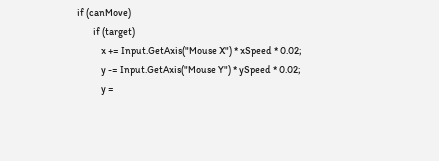if (canMove)
        if (target)
            x += Input.GetAxis("Mouse X") * xSpeed * 0.02;
            y -= Input.GetAxis("Mouse Y") * ySpeed * 0.02;
            y =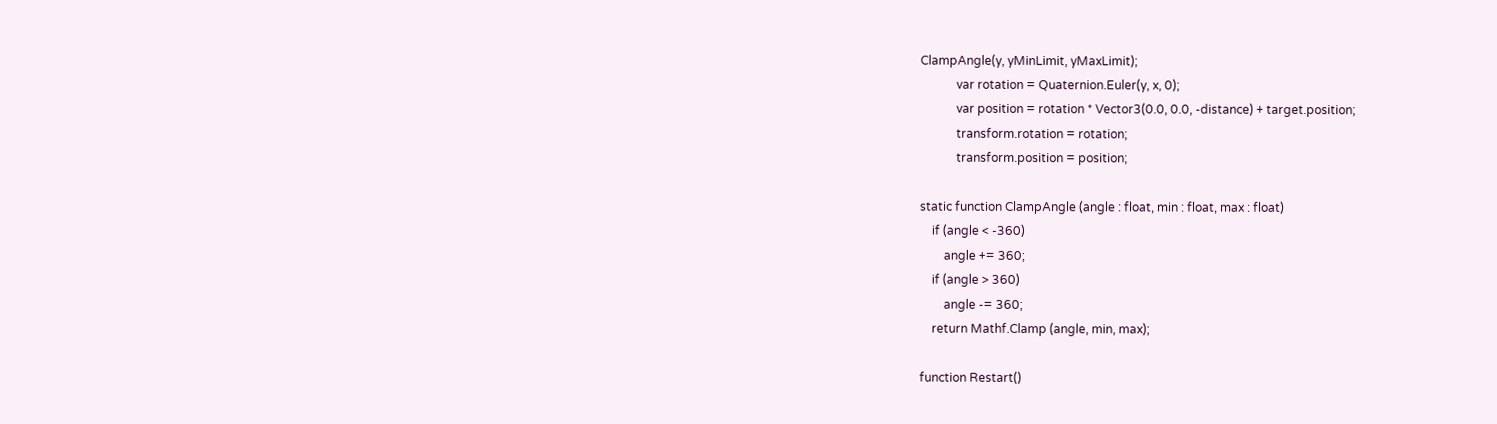ClampAngle(y, yMinLimit, yMaxLimit);
            var rotation = Quaternion.Euler(y, x, 0);
            var position = rotation * Vector3(0.0, 0.0, -distance) + target.position;
            transform.rotation = rotation;
            transform.position = position;

static function ClampAngle (angle : float, min : float, max : float)
    if (angle < -360)
        angle += 360;
    if (angle > 360)
        angle -= 360;
    return Mathf.Clamp (angle, min, max);

function Restart()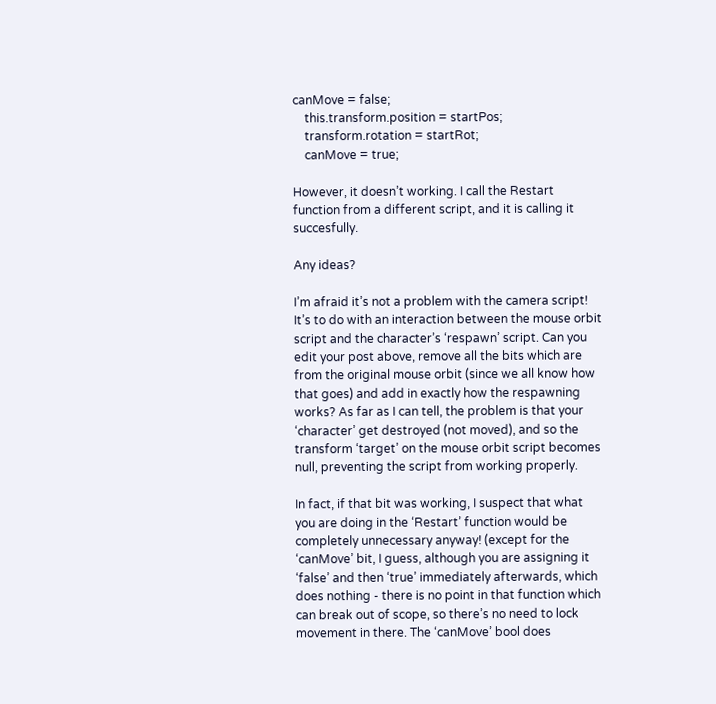canMove = false;
    this.transform.position = startPos;
    transform.rotation = startRot;
    canMove = true;

However, it doesn’t working. I call the Restart function from a different script, and it is calling it succesfully.

Any ideas?

I’m afraid it’s not a problem with the camera script! It’s to do with an interaction between the mouse orbit script and the character’s ‘respawn’ script. Can you edit your post above, remove all the bits which are from the original mouse orbit (since we all know how that goes) and add in exactly how the respawning works? As far as I can tell, the problem is that your ‘character’ get destroyed (not moved), and so the transform ‘target’ on the mouse orbit script becomes null, preventing the script from working properly.

In fact, if that bit was working, I suspect that what you are doing in the ‘Restart’ function would be completely unnecessary anyway! (except for the ‘canMove’ bit, I guess, although you are assigning it ‘false’ and then ‘true’ immediately afterwards, which does nothing - there is no point in that function which can break out of scope, so there’s no need to lock movement in there. The ‘canMove’ bool does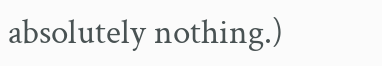absolutely nothing.)